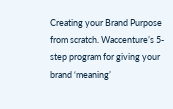Creating your Brand Purpose from scratch. Waccenture’s 5-step program for giving your brand ‘meaning’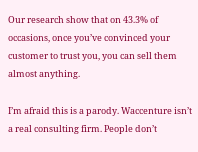Our research show that on 43.3% of occasions, once you’ve convinced your customer to trust you, you can sell them almost anything.

I’m afraid this is a parody. Waccenture isn’t a real consulting firm. People don’t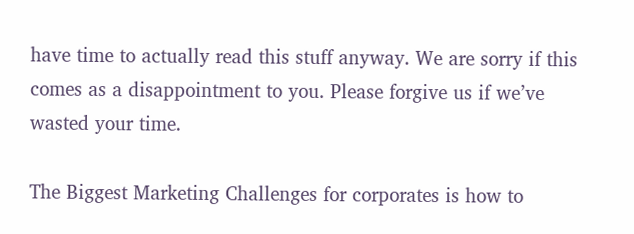have time to actually read this stuff anyway. We are sorry if this comes as a disappointment to you. Please forgive us if we’ve wasted your time.

The Biggest Marketing Challenges for corporates is how to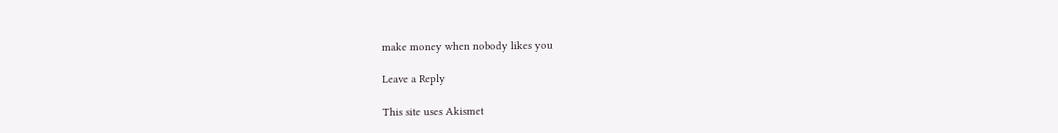make money when nobody likes you

Leave a Reply

This site uses Akismet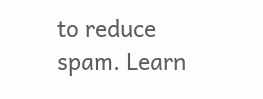to reduce spam. Learn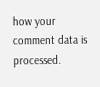how your comment data is processed.